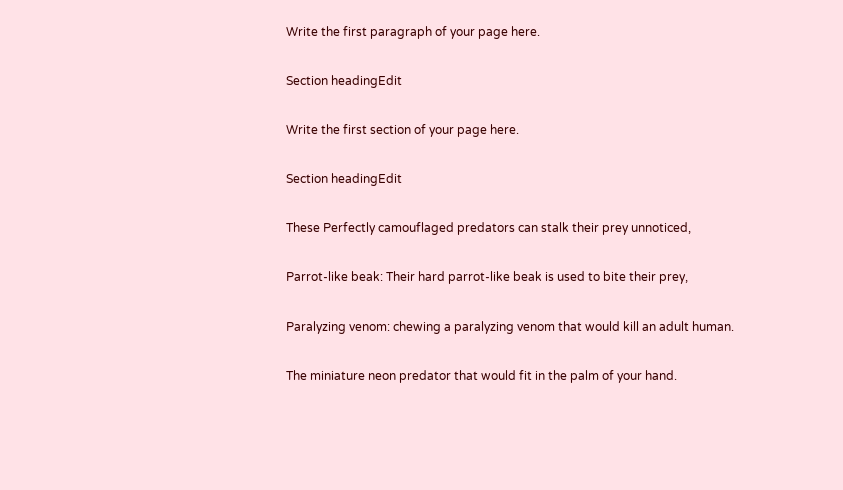Write the first paragraph of your page here.

Section headingEdit

Write the first section of your page here.

Section headingEdit

These Perfectly camouflaged predators can stalk their prey unnoticed,

Parrot-like beak: Their hard parrot-like beak is used to bite their prey,

Paralyzing venom: chewing a paralyzing venom that would kill an adult human.

The miniature neon predator that would fit in the palm of your hand.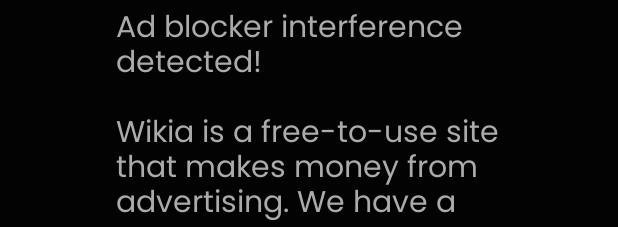Ad blocker interference detected!

Wikia is a free-to-use site that makes money from advertising. We have a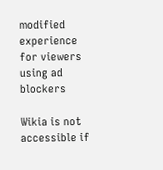modified experience for viewers using ad blockers

Wikia is not accessible if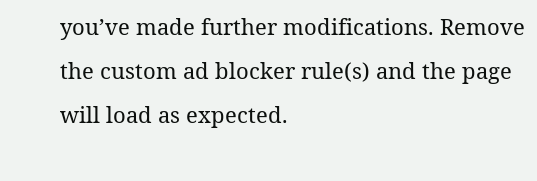you’ve made further modifications. Remove the custom ad blocker rule(s) and the page will load as expected.